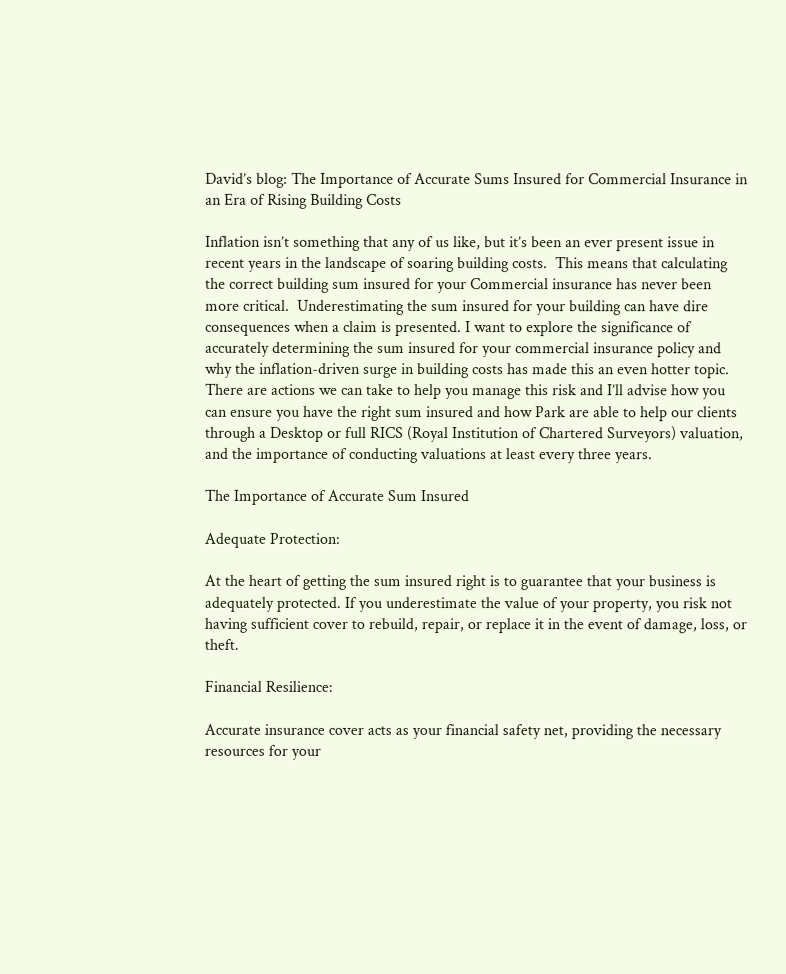David’s blog: The Importance of Accurate Sums Insured for Commercial Insurance in an Era of Rising Building Costs

Inflation isn’t something that any of us like, but it’s been an ever present issue in recent years in the landscape of soaring building costs.  This means that calculating the correct building sum insured for your Commercial insurance has never been more critical.  Underestimating the sum insured for your building can have dire consequences when a claim is presented. I want to explore the significance of accurately determining the sum insured for your commercial insurance policy and why the inflation-driven surge in building costs has made this an even hotter topic. There are actions we can take to help you manage this risk and I’ll advise how you can ensure you have the right sum insured and how Park are able to help our clients through a Desktop or full RICS (Royal Institution of Chartered Surveyors) valuation, and the importance of conducting valuations at least every three years.

The Importance of Accurate Sum Insured

Adequate Protection:

At the heart of getting the sum insured right is to guarantee that your business is adequately protected. If you underestimate the value of your property, you risk not having sufficient cover to rebuild, repair, or replace it in the event of damage, loss, or theft.

Financial Resilience:

Accurate insurance cover acts as your financial safety net, providing the necessary resources for your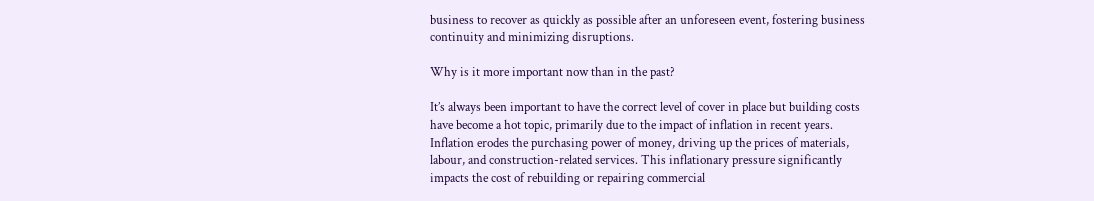business to recover as quickly as possible after an unforeseen event, fostering business continuity and minimizing disruptions.

Why is it more important now than in the past?

It’s always been important to have the correct level of cover in place but building costs have become a hot topic, primarily due to the impact of inflation in recent years. Inflation erodes the purchasing power of money, driving up the prices of materials, labour, and construction-related services. This inflationary pressure significantly impacts the cost of rebuilding or repairing commercial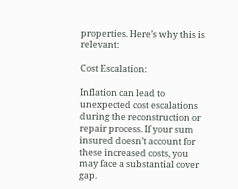properties. Here’s why this is relevant:

Cost Escalation:

Inflation can lead to unexpected cost escalations during the reconstruction or repair process. If your sum insured doesn’t account for these increased costs, you may face a substantial cover gap.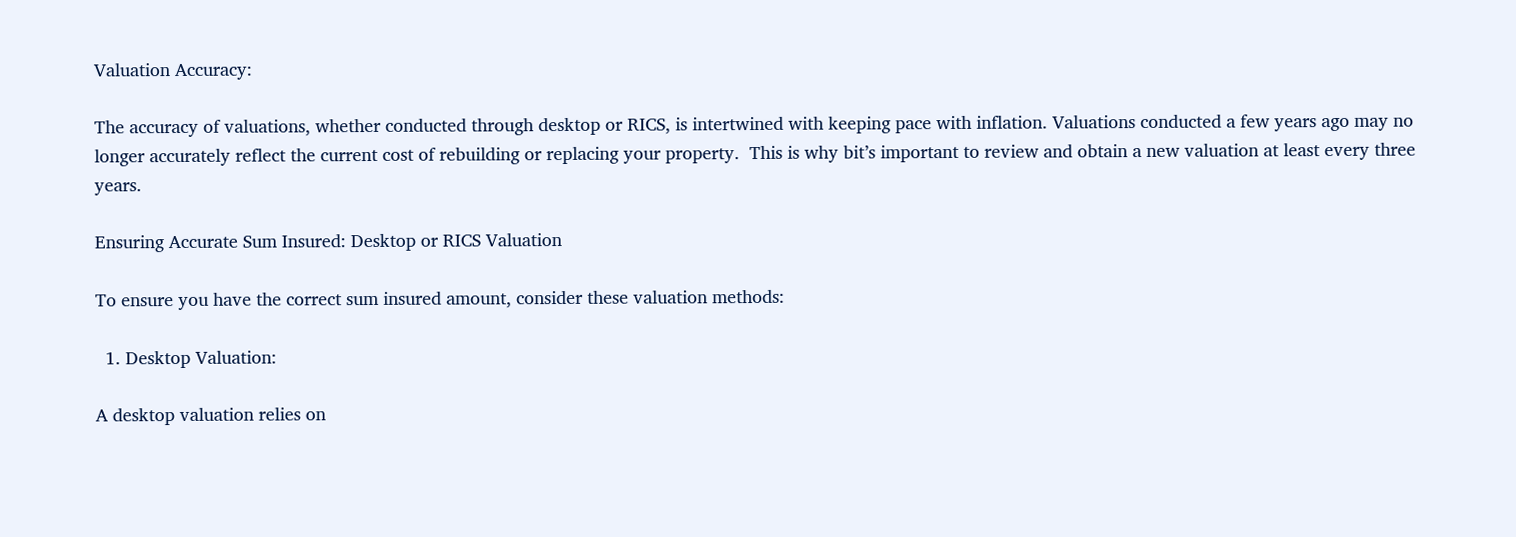Valuation Accuracy:

The accuracy of valuations, whether conducted through desktop or RICS, is intertwined with keeping pace with inflation. Valuations conducted a few years ago may no longer accurately reflect the current cost of rebuilding or replacing your property.  This is why bit’s important to review and obtain a new valuation at least every three years.

Ensuring Accurate Sum Insured: Desktop or RICS Valuation

To ensure you have the correct sum insured amount, consider these valuation methods:

  1. Desktop Valuation:

A desktop valuation relies on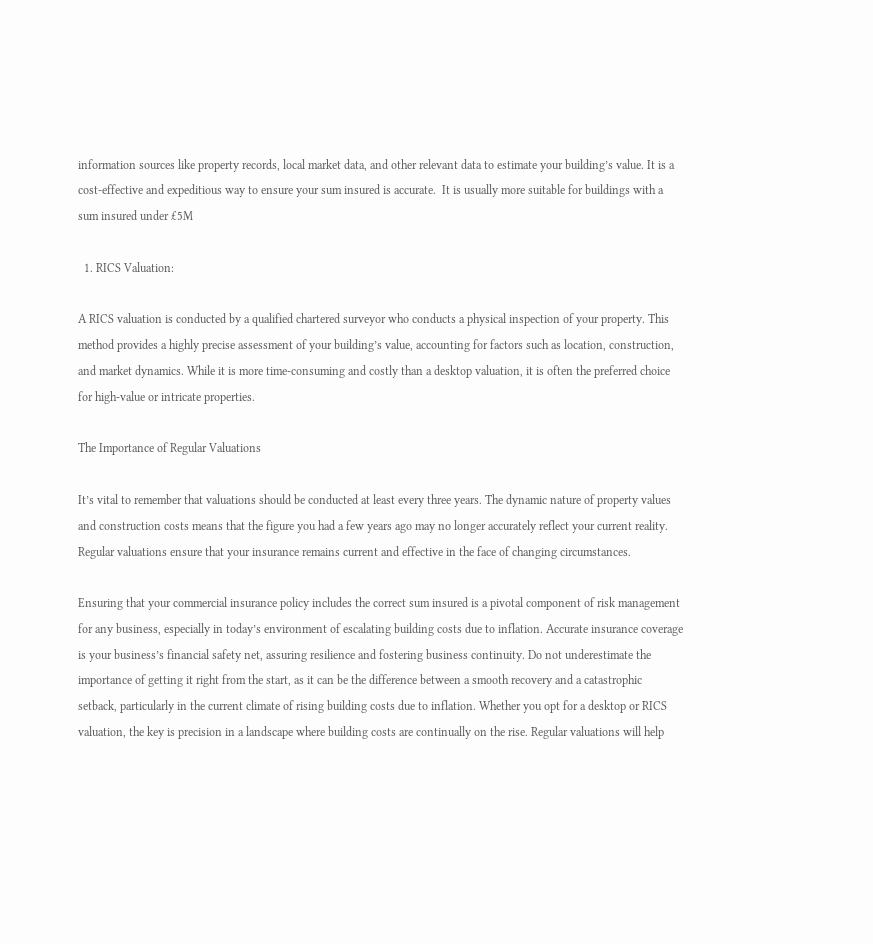information sources like property records, local market data, and other relevant data to estimate your building’s value. It is a cost-effective and expeditious way to ensure your sum insured is accurate.  It is usually more suitable for buildings with a sum insured under £5M

  1. RICS Valuation:

A RICS valuation is conducted by a qualified chartered surveyor who conducts a physical inspection of your property. This method provides a highly precise assessment of your building’s value, accounting for factors such as location, construction, and market dynamics. While it is more time-consuming and costly than a desktop valuation, it is often the preferred choice for high-value or intricate properties.

The Importance of Regular Valuations

It’s vital to remember that valuations should be conducted at least every three years. The dynamic nature of property values and construction costs means that the figure you had a few years ago may no longer accurately reflect your current reality. Regular valuations ensure that your insurance remains current and effective in the face of changing circumstances.

Ensuring that your commercial insurance policy includes the correct sum insured is a pivotal component of risk management for any business, especially in today’s environment of escalating building costs due to inflation. Accurate insurance coverage is your business’s financial safety net, assuring resilience and fostering business continuity. Do not underestimate the importance of getting it right from the start, as it can be the difference between a smooth recovery and a catastrophic setback, particularly in the current climate of rising building costs due to inflation. Whether you opt for a desktop or RICS valuation, the key is precision in a landscape where building costs are continually on the rise. Regular valuations will help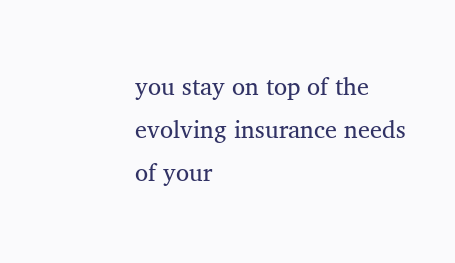you stay on top of the evolving insurance needs of your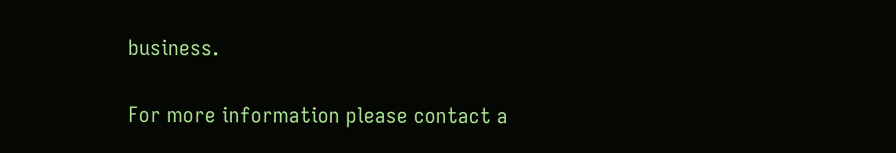business.

For more information please contact a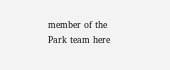member of the Park team here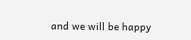and we will be happy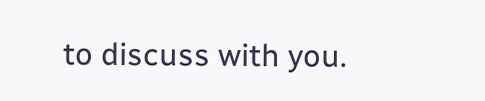to discuss with you.